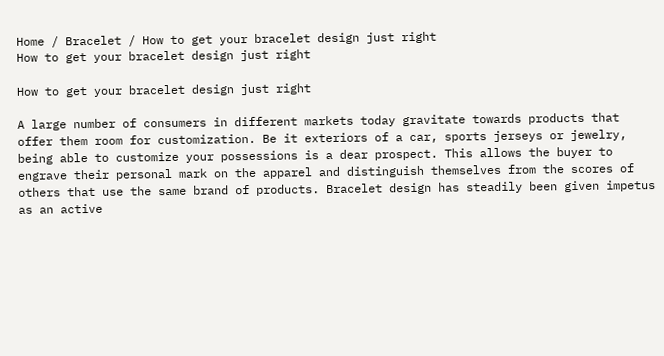Home / Bracelet / How to get your bracelet design just right
How to get your bracelet design just right

How to get your bracelet design just right

A large number of consumers in different markets today gravitate towards products that offer them room for customization. Be it exteriors of a car, sports jerseys or jewelry, being able to customize your possessions is a dear prospect. This allows the buyer to engrave their personal mark on the apparel and distinguish themselves from the scores of others that use the same brand of products. Bracelet design has steadily been given impetus as an active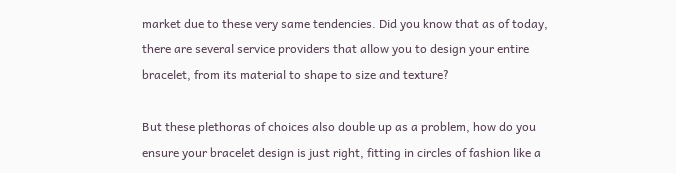market due to these very same tendencies. Did you know that as of today, there are several service providers that allow you to design your entire bracelet, from its material to shape to size and texture?

But these plethoras of choices also double up as a problem, how do you ensure your bracelet design is just right, fitting in circles of fashion like a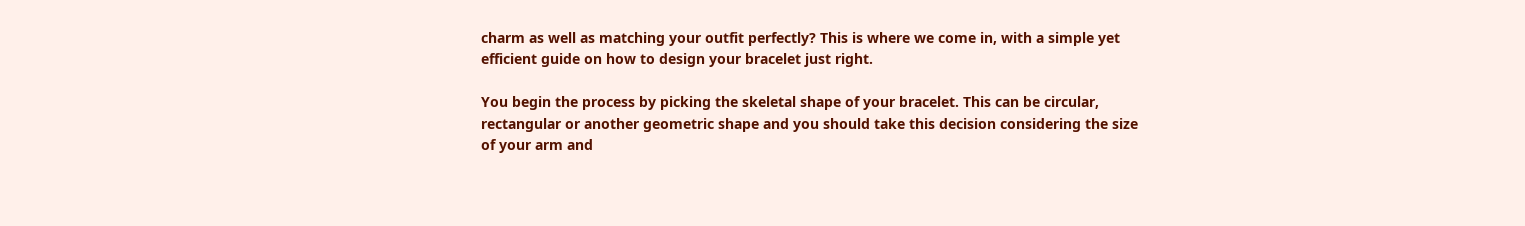charm as well as matching your outfit perfectly? This is where we come in, with a simple yet efficient guide on how to design your bracelet just right.

You begin the process by picking the skeletal shape of your bracelet. This can be circular, rectangular or another geometric shape and you should take this decision considering the size of your arm and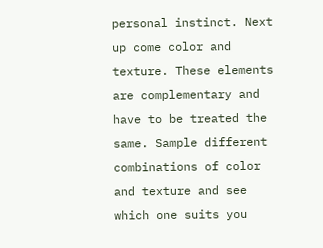personal instinct. Next up come color and texture. These elements are complementary and have to be treated the same. Sample different combinations of color and texture and see which one suits you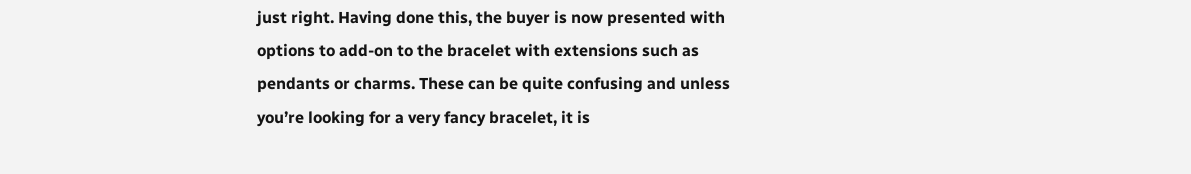just right. Having done this, the buyer is now presented with options to add-on to the bracelet with extensions such as pendants or charms. These can be quite confusing and unless you’re looking for a very fancy bracelet, it is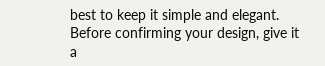best to keep it simple and elegant. Before confirming your design, give it a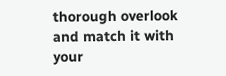thorough overlook and match it with your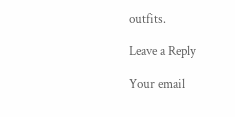outfits.

Leave a Reply

Your email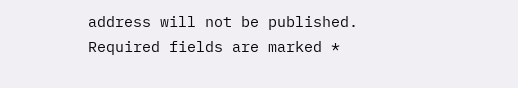address will not be published. Required fields are marked *